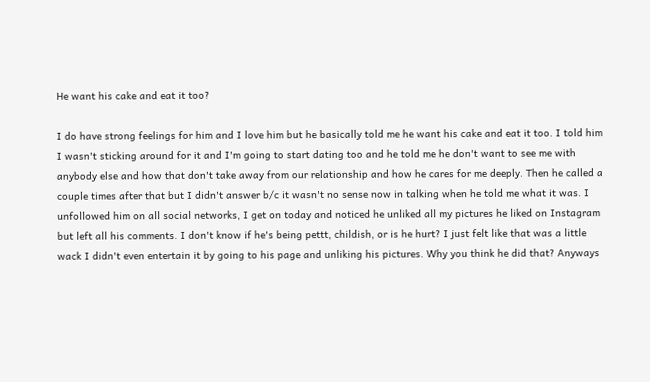He want his cake and eat it too?

I do have strong feelings for him and I love him but he basically told me he want his cake and eat it too. I told him I wasn't sticking around for it and I'm going to start dating too and he told me he don't want to see me with anybody else and how that don't take away from our relationship and how he cares for me deeply. Then he called a couple times after that but I didn't answer b/c it wasn't no sense now in talking when he told me what it was. I unfollowed him on all social networks, I get on today and noticed he unliked all my pictures he liked on Instagram but left all his comments. I don't know if he's being pettt, childish, or is he hurt? I just felt like that was a little wack I didn't even entertain it by going to his page and unliking his pictures. Why you think he did that? Anyways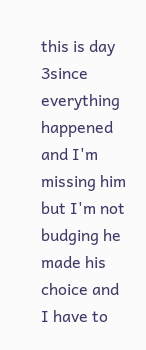this is day 3since everything happened and I'm missing him but I'm not budging he made his choice and I have to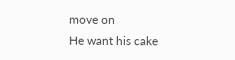move on
He want his cake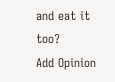and eat it too?
Add Opinion